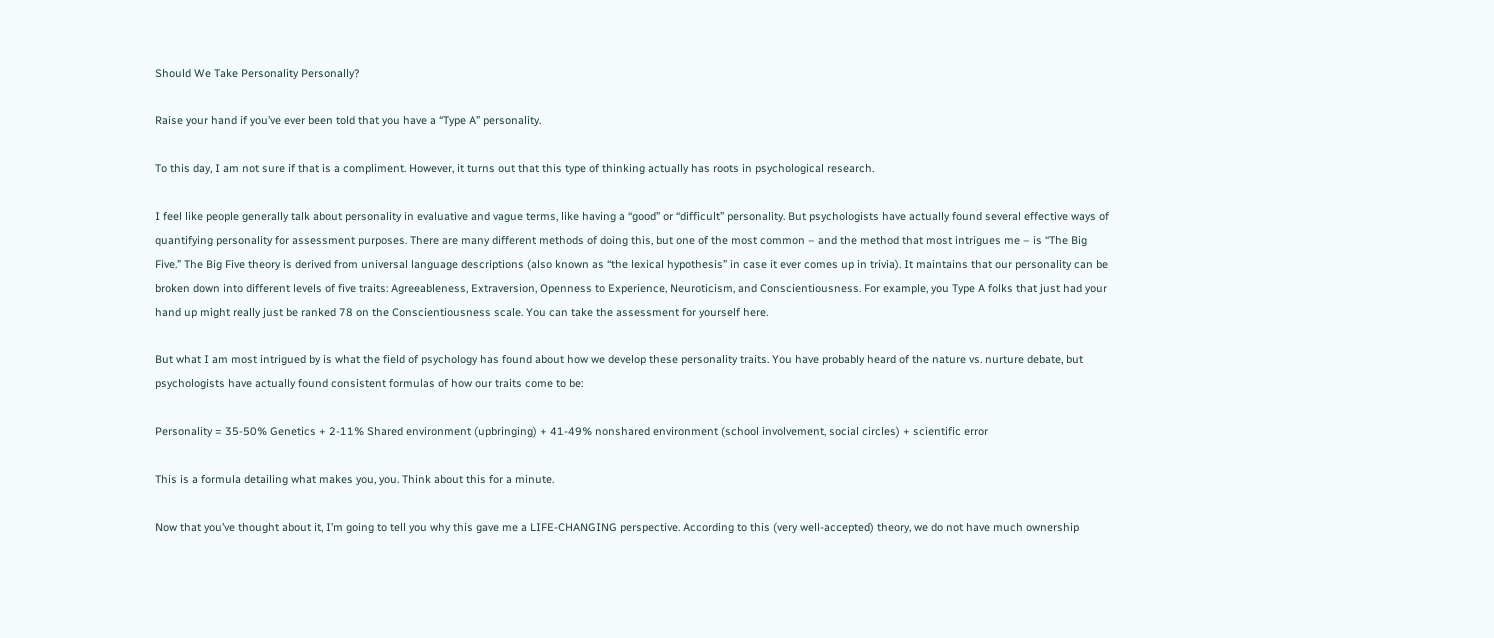Should We Take Personality Personally?

Raise your hand if you’ve ever been told that you have a “Type A” personality.

To this day, I am not sure if that is a compliment. However, it turns out that this type of thinking actually has roots in psychological research.

I feel like people generally talk about personality in evaluative and vague terms, like having a “good” or “difficult” personality. But psychologists have actually found several effective ways of quantifying personality for assessment purposes. There are many different methods of doing this, but one of the most common – and the method that most intrigues me – is “The Big Five.” The Big Five theory is derived from universal language descriptions (also known as “the lexical hypothesis” in case it ever comes up in trivia). It maintains that our personality can be broken down into different levels of five traits: Agreeableness, Extraversion, Openness to Experience, Neuroticism, and Conscientiousness. For example, you Type A folks that just had your hand up might really just be ranked 78 on the Conscientiousness scale. You can take the assessment for yourself here.

But what I am most intrigued by is what the field of psychology has found about how we develop these personality traits. You have probably heard of the nature vs. nurture debate, but psychologists have actually found consistent formulas of how our traits come to be:

Personality = 35-50% Genetics + 2-11% Shared environment (upbringing) + 41-49% nonshared environment (school involvement, social circles) + scientific error

This is a formula detailing what makes you, you. Think about this for a minute.

Now that you’ve thought about it, I’m going to tell you why this gave me a LIFE-CHANGING perspective. According to this (very well-accepted) theory, we do not have much ownership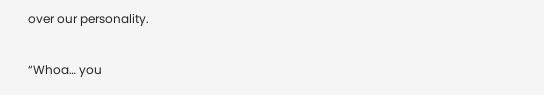over our personality.

“Whoa… you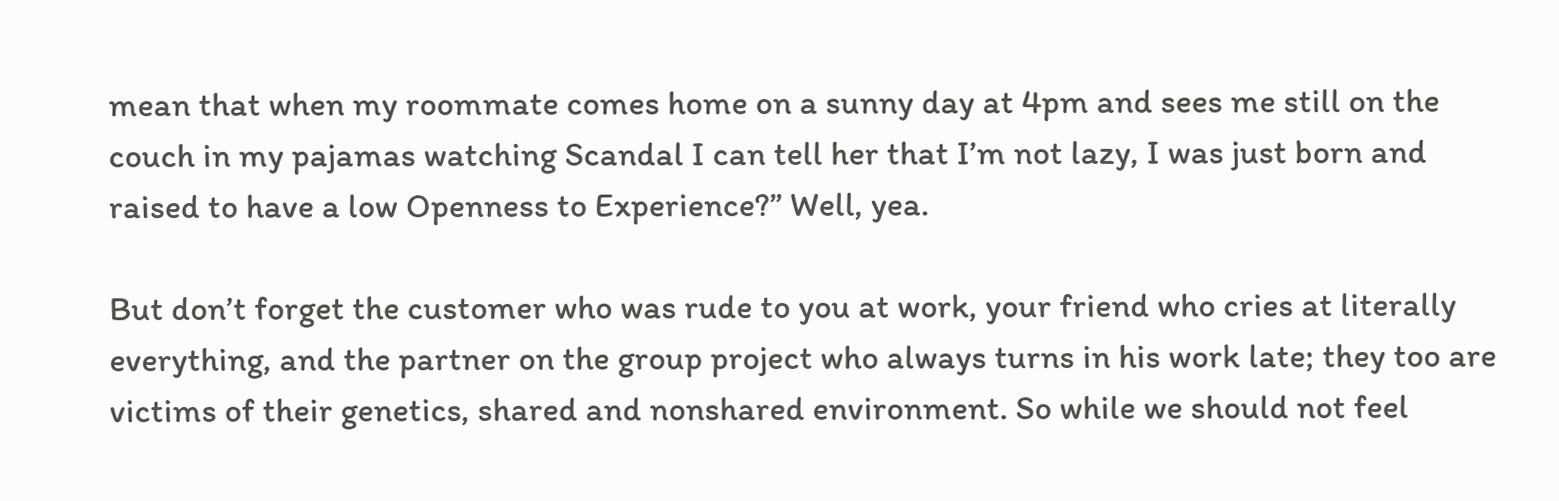mean that when my roommate comes home on a sunny day at 4pm and sees me still on the couch in my pajamas watching Scandal I can tell her that I’m not lazy, I was just born and raised to have a low Openness to Experience?” Well, yea.

But don’t forget the customer who was rude to you at work, your friend who cries at literally everything, and the partner on the group project who always turns in his work late; they too are victims of their genetics, shared and nonshared environment. So while we should not feel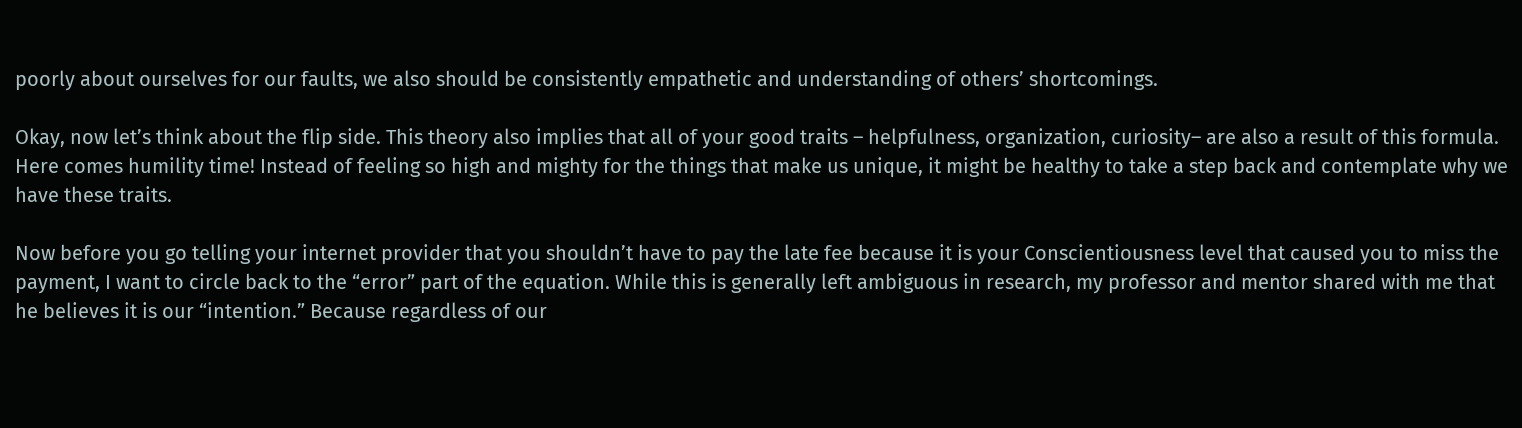poorly about ourselves for our faults, we also should be consistently empathetic and understanding of others’ shortcomings.

Okay, now let’s think about the flip side. This theory also implies that all of your good traits – helpfulness, organization, curiosity– are also a result of this formula. Here comes humility time! Instead of feeling so high and mighty for the things that make us unique, it might be healthy to take a step back and contemplate why we have these traits.

Now before you go telling your internet provider that you shouldn’t have to pay the late fee because it is your Conscientiousness level that caused you to miss the payment, I want to circle back to the “error” part of the equation. While this is generally left ambiguous in research, my professor and mentor shared with me that he believes it is our “intention.” Because regardless of our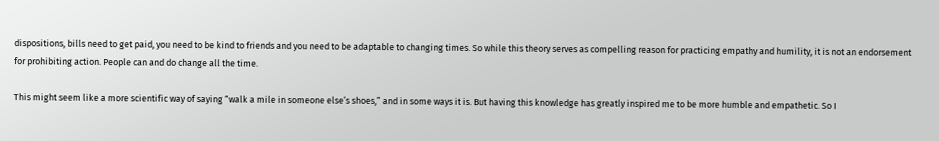dispositions, bills need to get paid, you need to be kind to friends and you need to be adaptable to changing times. So while this theory serves as compelling reason for practicing empathy and humility, it is not an endorsement for prohibiting action. People can and do change all the time.

This might seem like a more scientific way of saying “walk a mile in someone else’s shoes,” and in some ways it is. But having this knowledge has greatly inspired me to be more humble and empathetic. So I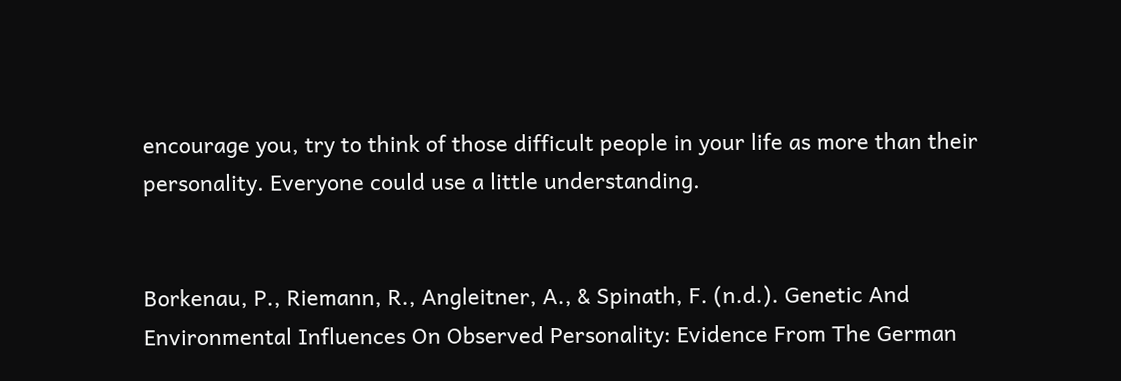encourage you, try to think of those difficult people in your life as more than their personality. Everyone could use a little understanding.


Borkenau, P., Riemann, R., Angleitner, A., & Spinath, F. (n.d.). Genetic And Environmental Influences On Observed Personality: Evidence From The German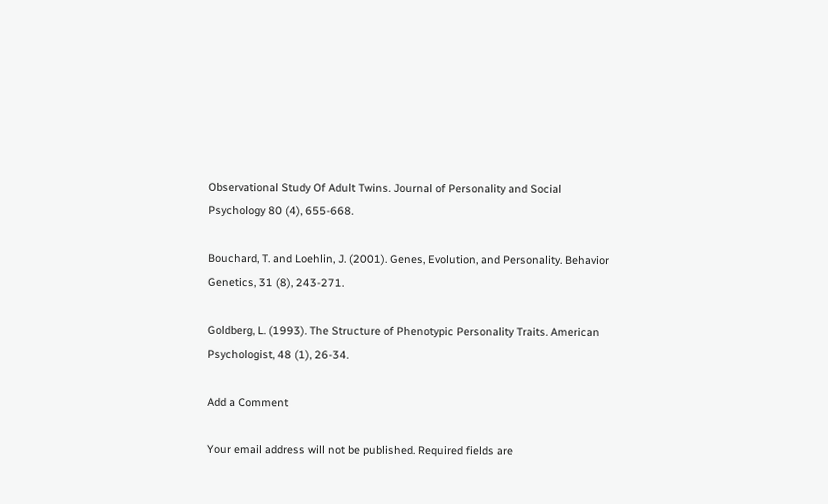Observational Study Of Adult Twins. Journal of Personality and Social Psychology 80 (4), 655-668.

Bouchard, T. and Loehlin, J. (2001). Genes, Evolution, and Personality. Behavior Genetics, 31 (8), 243-271.

Goldberg, L. (1993). The Structure of Phenotypic Personality Traits. American Psychologist, 48 (1), 26-34.

Add a Comment

Your email address will not be published. Required fields are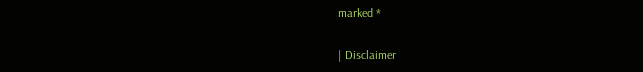marked *

| Disclaimer